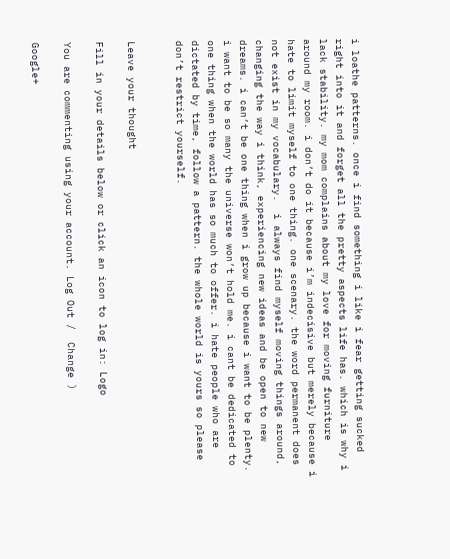i loathe patterns. once i find something i like i fear getting sucked right into it and forget all the pretty aspects life has. which is why i lack stability. my mom complains about my love for moving furniture around my room. i don’t do it because i’m indecisive but merely because i hate to limit myself to one thing. one scenary. the word permanent does not exist in my vocabulary.  i always find myself moving things around, changing the way i think, experiencing new ideas and be open to new dreams. i can’t be one thing when i grow up because i want to be plenty. i want to be so many the universe won’t hold me. i cant be dedicated to one thing when the world has so much to offer. i hate people who are dictated by time, follow a pattern. the whole world is yours so please don’t restrict yourself.


Leave your thought

Fill in your details below or click an icon to log in: Logo

You are commenting using your account. Log Out /  Change )

Google+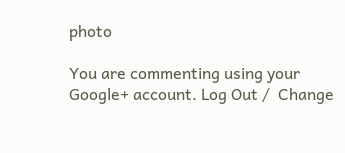photo

You are commenting using your Google+ account. Log Out /  Change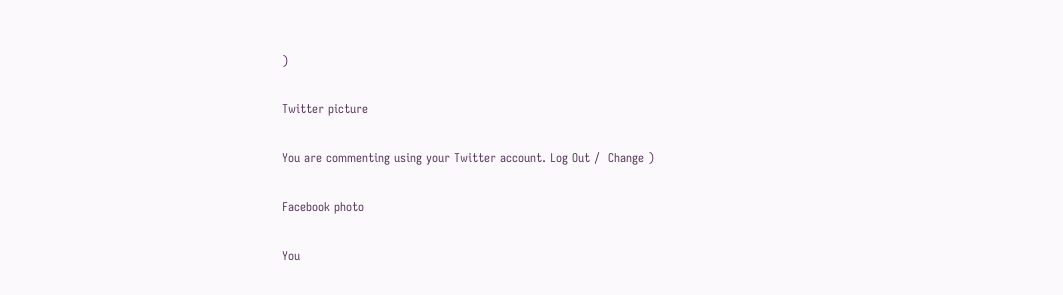)

Twitter picture

You are commenting using your Twitter account. Log Out /  Change )

Facebook photo

You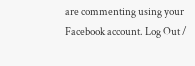are commenting using your Facebook account. Log Out /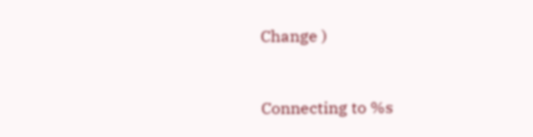Change )


Connecting to %s